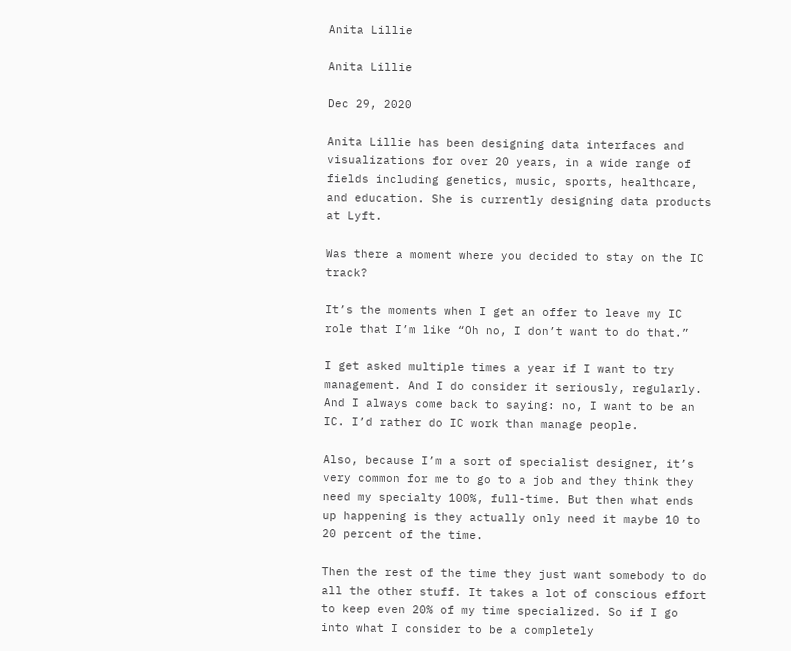Anita Lillie

Anita Lillie

Dec 29, 2020

Anita Lillie has been designing data interfaces and visualizations for over 20 years, in a wide range of fields including genetics, music, sports, healthcare, and education. She is currently designing data products at Lyft.

Was there a moment where you decided to stay on the IC track?

It’s the moments when I get an offer to leave my IC role that I’m like “Oh no, I don’t want to do that.”

I get asked multiple times a year if I want to try management. And I do consider it seriously, regularly. And I always come back to saying: no, I want to be an IC. I’d rather do IC work than manage people.

Also, because I’m a sort of specialist designer, it’s very common for me to go to a job and they think they need my specialty 100%, full-time. But then what ends up happening is they actually only need it maybe 10 to 20 percent of the time.

Then the rest of the time they just want somebody to do all the other stuff. It takes a lot of conscious effort to keep even 20% of my time specialized. So if I go into what I consider to be a completely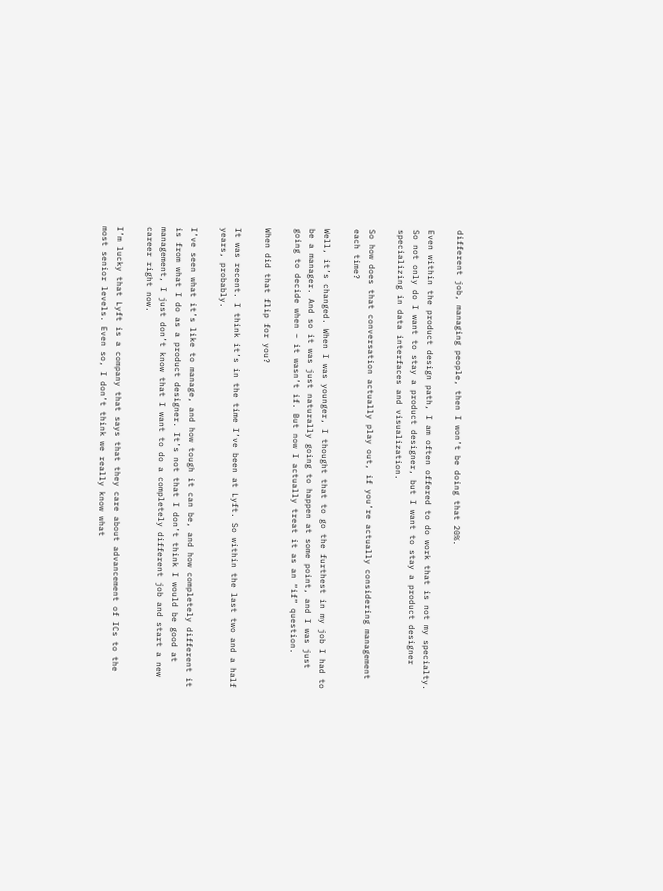different job, managing people, then I won’t be doing that 20%.

Even within the product design path, I am often offered to do work that is not my specialty. So not only do I want to stay a product designer, but I want to stay a product designer specializing in data interfaces and visualization.

So how does that conversation actually play out, if you’re actually considering management each time?

Well, it’s changed. When I was younger, I thought that to go the furthest in my job I had to be a manager. And so it was just naturally going to happen at some point, and I was just going to decide when – it wasn’t if. But now I actually treat it as an “if” question.

When did that flip for you?

It was recent. I think it’s in the time I’ve been at Lyft. So within the last two and a half years, probably.

I’ve seen what it’s like to manage, and how tough it can be, and how completely different it is from what I do as a product designer. It’s not that I don’t think I would be good at management, I just don’t know that I want to do a completely different job and start a new career right now.

I’m lucky that Lyft is a company that says that they care about advancement of ICs to the most senior levels. Even so, I don’t think we really know what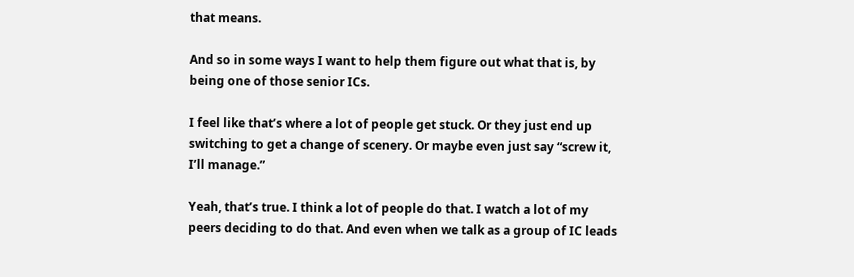that means.

And so in some ways I want to help them figure out what that is, by being one of those senior ICs.

I feel like that’s where a lot of people get stuck. Or they just end up switching to get a change of scenery. Or maybe even just say “screw it, I’ll manage.”

Yeah, that’s true. I think a lot of people do that. I watch a lot of my peers deciding to do that. And even when we talk as a group of IC leads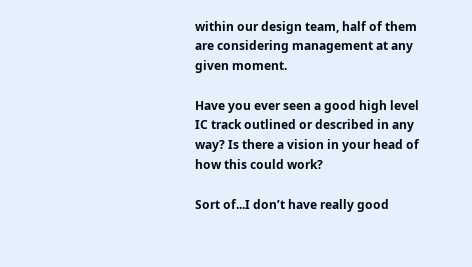within our design team, half of them are considering management at any given moment.

Have you ever seen a good high level IC track outlined or described in any way? Is there a vision in your head of how this could work?

Sort of...I don’t have really good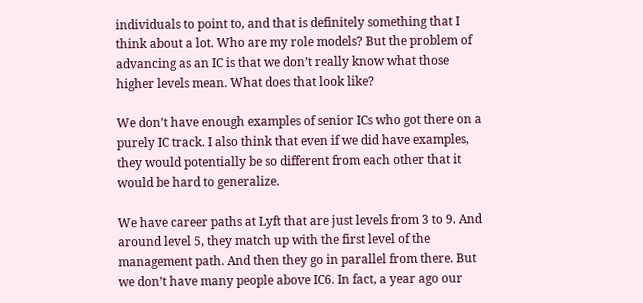individuals to point to, and that is definitely something that I think about a lot. Who are my role models? But the problem of advancing as an IC is that we don’t really know what those higher levels mean. What does that look like?

We don’t have enough examples of senior ICs who got there on a purely IC track. I also think that even if we did have examples, they would potentially be so different from each other that it would be hard to generalize.

We have career paths at Lyft that are just levels from 3 to 9. And around level 5, they match up with the first level of the management path. And then they go in parallel from there. But we don’t have many people above IC6. In fact, a year ago our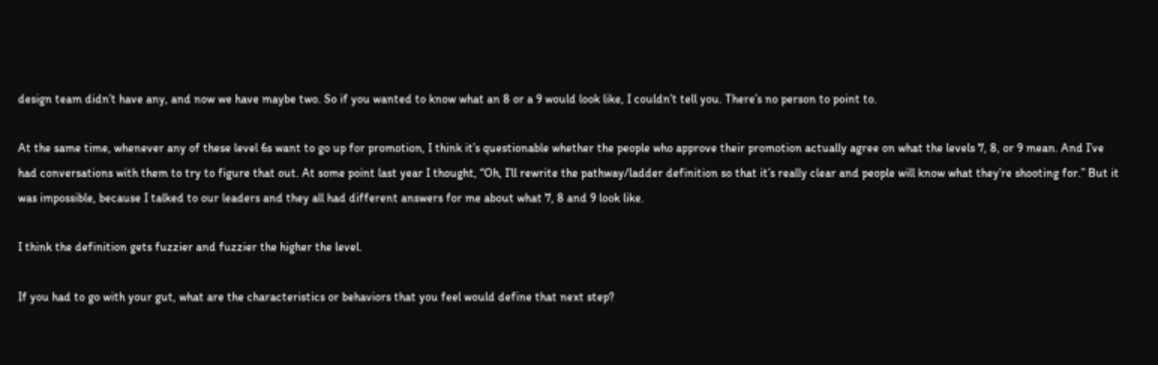design team didn’t have any, and now we have maybe two. So if you wanted to know what an 8 or a 9 would look like, I couldn’t tell you. There’s no person to point to.

At the same time, whenever any of these level 6s want to go up for promotion, I think it’s questionable whether the people who approve their promotion actually agree on what the levels 7, 8, or 9 mean. And I’ve had conversations with them to try to figure that out. At some point last year I thought, “Oh, I’ll rewrite the pathway/ladder definition so that it’s really clear and people will know what they’re shooting for.” But it was impossible, because I talked to our leaders and they all had different answers for me about what 7, 8 and 9 look like.

I think the definition gets fuzzier and fuzzier the higher the level.

If you had to go with your gut, what are the characteristics or behaviors that you feel would define that next step?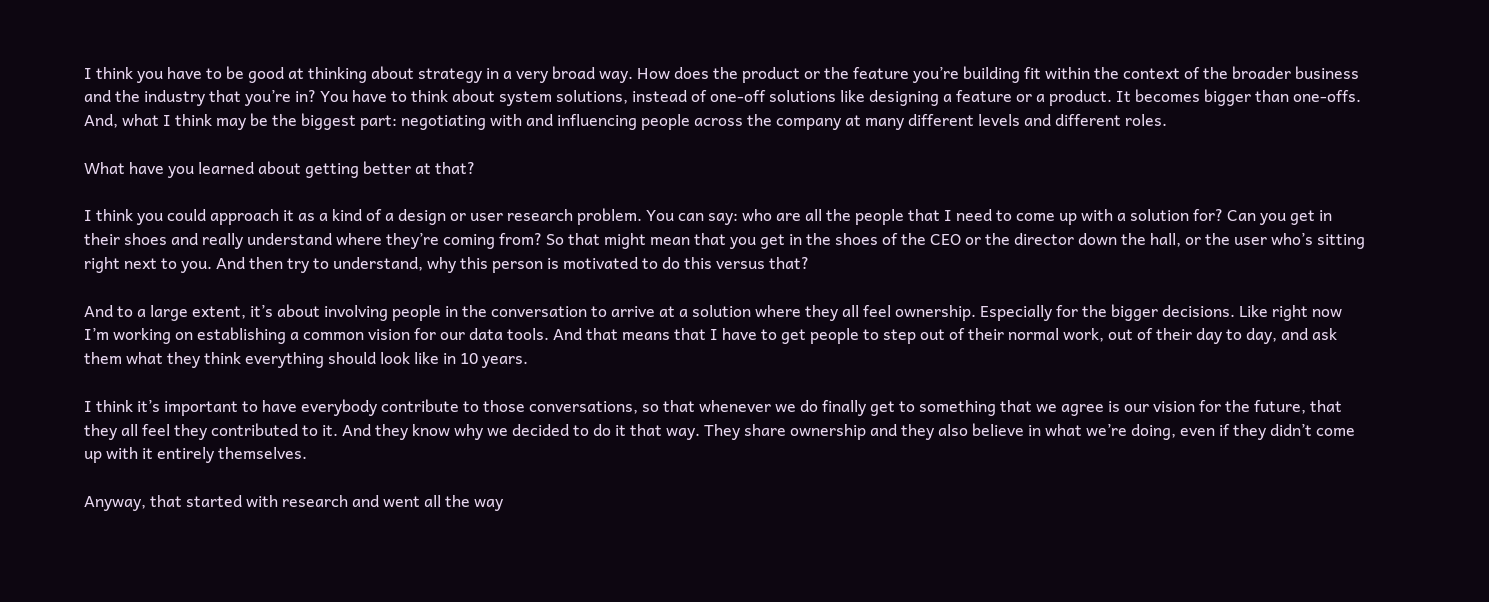I think you have to be good at thinking about strategy in a very broad way. How does the product or the feature you’re building fit within the context of the broader business and the industry that you’re in? You have to think about system solutions, instead of one-off solutions like designing a feature or a product. It becomes bigger than one-offs. And, what I think may be the biggest part: negotiating with and influencing people across the company at many different levels and different roles.

What have you learned about getting better at that?

I think you could approach it as a kind of a design or user research problem. You can say: who are all the people that I need to come up with a solution for? Can you get in their shoes and really understand where they’re coming from? So that might mean that you get in the shoes of the CEO or the director down the hall, or the user who’s sitting right next to you. And then try to understand, why this person is motivated to do this versus that?

And to a large extent, it’s about involving people in the conversation to arrive at a solution where they all feel ownership. Especially for the bigger decisions. Like right now I’m working on establishing a common vision for our data tools. And that means that I have to get people to step out of their normal work, out of their day to day, and ask them what they think everything should look like in 10 years.

I think it’s important to have everybody contribute to those conversations, so that whenever we do finally get to something that we agree is our vision for the future, that they all feel they contributed to it. And they know why we decided to do it that way. They share ownership and they also believe in what we’re doing, even if they didn’t come up with it entirely themselves.

Anyway, that started with research and went all the way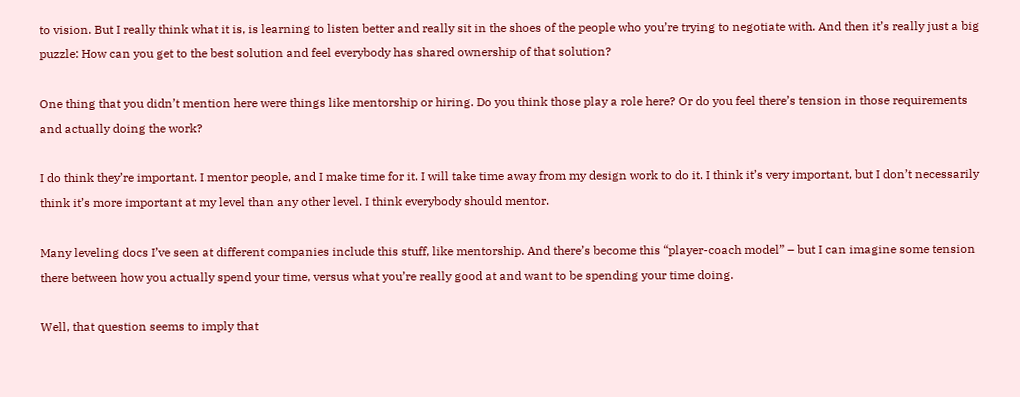to vision. But I really think what it is, is learning to listen better and really sit in the shoes of the people who you’re trying to negotiate with. And then it’s really just a big puzzle: How can you get to the best solution and feel everybody has shared ownership of that solution?

One thing that you didn’t mention here were things like mentorship or hiring. Do you think those play a role here? Or do you feel there’s tension in those requirements and actually doing the work?

I do think they’re important. I mentor people, and I make time for it. I will take time away from my design work to do it. I think it’s very important, but I don’t necessarily think it’s more important at my level than any other level. I think everybody should mentor.

Many leveling docs I’ve seen at different companies include this stuff, like mentorship. And there’s become this “player-coach model” – but I can imagine some tension there between how you actually spend your time, versus what you’re really good at and want to be spending your time doing.

Well, that question seems to imply that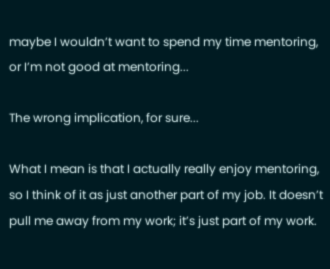maybe I wouldn’t want to spend my time mentoring, or I’m not good at mentoring...

The wrong implication, for sure...

What I mean is that I actually really enjoy mentoring, so I think of it as just another part of my job. It doesn’t pull me away from my work; it’s just part of my work.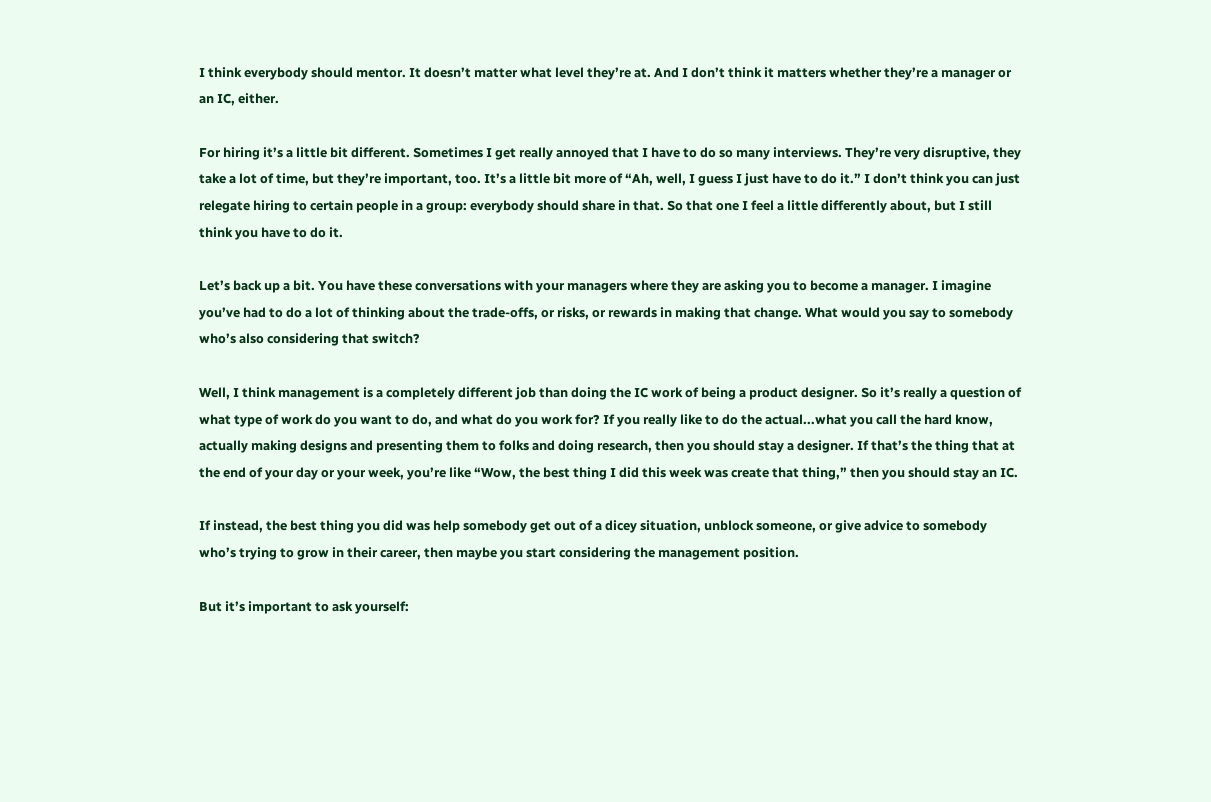I think everybody should mentor. It doesn’t matter what level they’re at. And I don’t think it matters whether they’re a manager or an IC, either.

For hiring it’s a little bit different. Sometimes I get really annoyed that I have to do so many interviews. They’re very disruptive, they take a lot of time, but they’re important, too. It’s a little bit more of “Ah, well, I guess I just have to do it.” I don’t think you can just relegate hiring to certain people in a group: everybody should share in that. So that one I feel a little differently about, but I still think you have to do it.

Let’s back up a bit. You have these conversations with your managers where they are asking you to become a manager. I imagine you’ve had to do a lot of thinking about the trade-offs, or risks, or rewards in making that change. What would you say to somebody who’s also considering that switch?

Well, I think management is a completely different job than doing the IC work of being a product designer. So it’s really a question of what type of work do you want to do, and what do you work for? If you really like to do the actual...what you call the hard know, actually making designs and presenting them to folks and doing research, then you should stay a designer. If that’s the thing that at the end of your day or your week, you’re like “Wow, the best thing I did this week was create that thing,” then you should stay an IC.

If instead, the best thing you did was help somebody get out of a dicey situation, unblock someone, or give advice to somebody who’s trying to grow in their career, then maybe you start considering the management position.

But it’s important to ask yourself: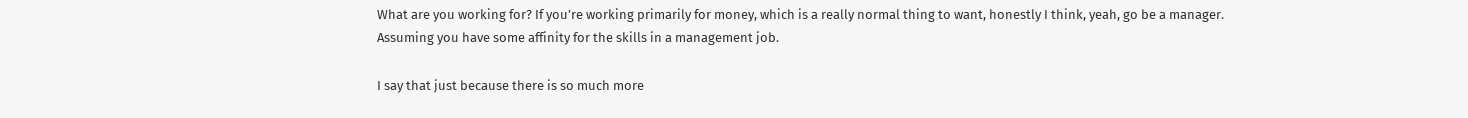What are you working for? If you’re working primarily for money, which is a really normal thing to want, honestly I think, yeah, go be a manager. Assuming you have some affinity for the skills in a management job.

I say that just because there is so much more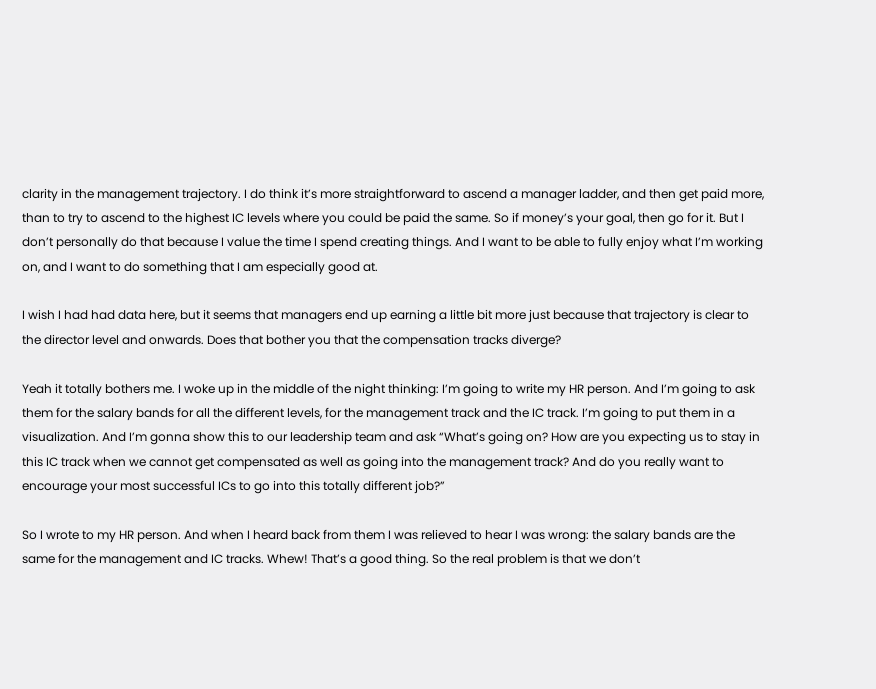clarity in the management trajectory. I do think it’s more straightforward to ascend a manager ladder, and then get paid more, than to try to ascend to the highest IC levels where you could be paid the same. So if money’s your goal, then go for it. But I don’t personally do that because I value the time I spend creating things. And I want to be able to fully enjoy what I’m working on, and I want to do something that I am especially good at.

I wish I had had data here, but it seems that managers end up earning a little bit more just because that trajectory is clear to the director level and onwards. Does that bother you that the compensation tracks diverge?

Yeah it totally bothers me. I woke up in the middle of the night thinking: I’m going to write my HR person. And I’m going to ask them for the salary bands for all the different levels, for the management track and the IC track. I’m going to put them in a visualization. And I’m gonna show this to our leadership team and ask “What’s going on? How are you expecting us to stay in this IC track when we cannot get compensated as well as going into the management track? And do you really want to encourage your most successful ICs to go into this totally different job?”

So I wrote to my HR person. And when I heard back from them I was relieved to hear I was wrong: the salary bands are the same for the management and IC tracks. Whew! That’s a good thing. So the real problem is that we don’t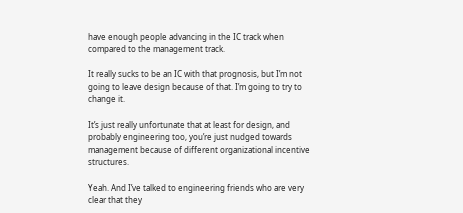have enough people advancing in the IC track when compared to the management track.

It really sucks to be an IC with that prognosis, but I’m not going to leave design because of that. I’m going to try to change it.

It’s just really unfortunate that at least for design, and probably engineering too, you’re just nudged towards management because of different organizational incentive structures.

Yeah. And I’ve talked to engineering friends who are very clear that they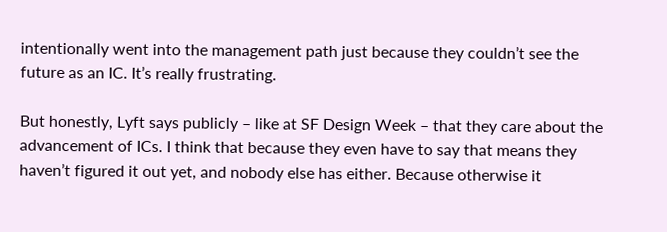intentionally went into the management path just because they couldn’t see the future as an IC. It’s really frustrating.

But honestly, Lyft says publicly – like at SF Design Week – that they care about the advancement of ICs. I think that because they even have to say that means they haven’t figured it out yet, and nobody else has either. Because otherwise it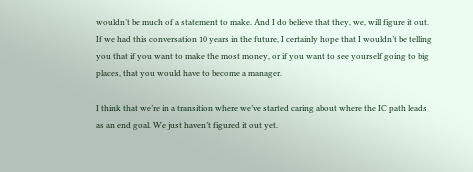wouldn’t be much of a statement to make. And I do believe that they, we, will figure it out. If we had this conversation 10 years in the future, I certainly hope that I wouldn’t be telling you that if you want to make the most money, or if you want to see yourself going to big places, that you would have to become a manager.

I think that we’re in a transition where we’ve started caring about where the IC path leads as an end goal. We just haven’t figured it out yet.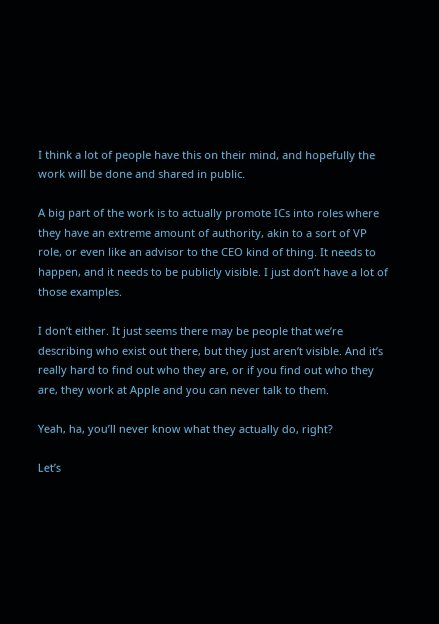I think a lot of people have this on their mind, and hopefully the work will be done and shared in public.

A big part of the work is to actually promote ICs into roles where they have an extreme amount of authority, akin to a sort of VP role, or even like an advisor to the CEO kind of thing. It needs to happen, and it needs to be publicly visible. I just don’t have a lot of those examples.

I don’t either. It just seems there may be people that we’re describing who exist out there, but they just aren’t visible. And it’s really hard to find out who they are, or if you find out who they are, they work at Apple and you can never talk to them.

Yeah, ha, you’ll never know what they actually do, right?

Let’s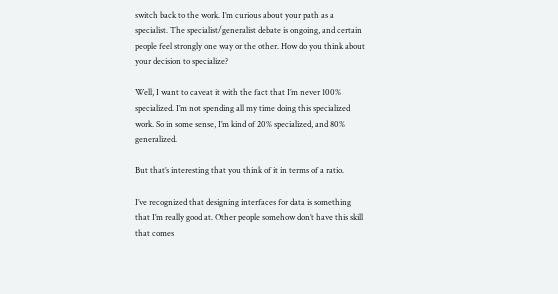switch back to the work. I’m curious about your path as a specialist. The specialist/generalist debate is ongoing, and certain people feel strongly one way or the other. How do you think about your decision to specialize?

Well, I want to caveat it with the fact that I’m never 100% specialized. I’m not spending all my time doing this specialized work. So in some sense, I’m kind of 20% specialized, and 80% generalized.

But that’s interesting that you think of it in terms of a ratio.

I’ve recognized that designing interfaces for data is something that I’m really good at. Other people somehow don’t have this skill that comes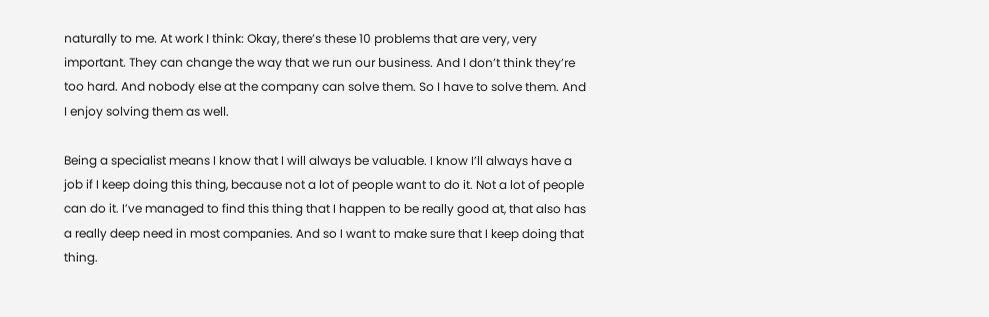naturally to me. At work I think: Okay, there’s these 10 problems that are very, very important. They can change the way that we run our business. And I don’t think they’re too hard. And nobody else at the company can solve them. So I have to solve them. And I enjoy solving them as well.

Being a specialist means I know that I will always be valuable. I know I’ll always have a job if I keep doing this thing, because not a lot of people want to do it. Not a lot of people can do it. I’ve managed to find this thing that I happen to be really good at, that also has a really deep need in most companies. And so I want to make sure that I keep doing that thing.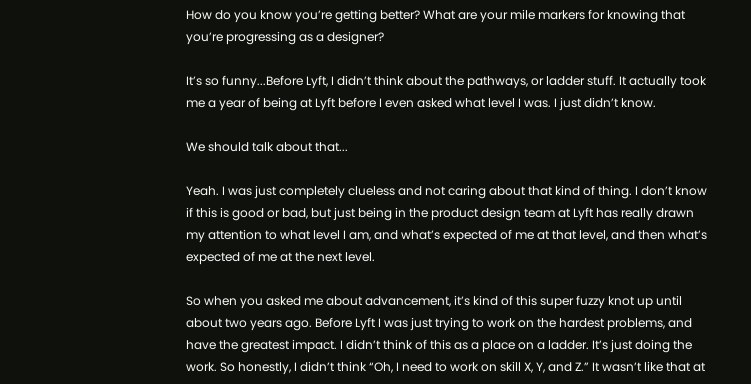How do you know you’re getting better? What are your mile markers for knowing that you’re progressing as a designer?

It’s so funny...Before Lyft, I didn’t think about the pathways, or ladder stuff. It actually took me a year of being at Lyft before I even asked what level I was. I just didn’t know.

We should talk about that...

Yeah. I was just completely clueless and not caring about that kind of thing. I don’t know if this is good or bad, but just being in the product design team at Lyft has really drawn my attention to what level I am, and what’s expected of me at that level, and then what’s expected of me at the next level.

So when you asked me about advancement, it’s kind of this super fuzzy knot up until about two years ago. Before Lyft I was just trying to work on the hardest problems, and have the greatest impact. I didn’t think of this as a place on a ladder. It’s just doing the work. So honestly, I didn’t think “Oh, I need to work on skill X, Y, and Z.” It wasn’t like that at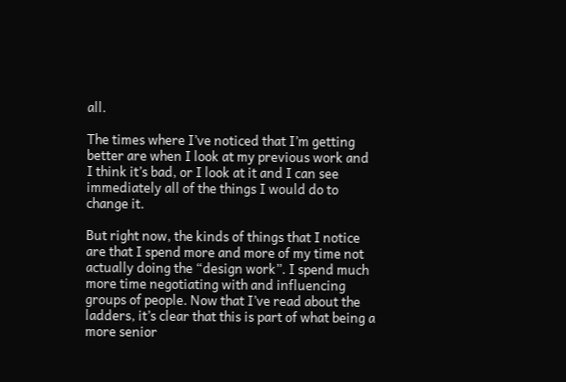all.

The times where I’ve noticed that I’m getting better are when I look at my previous work and I think it’s bad, or I look at it and I can see immediately all of the things I would do to change it.

But right now, the kinds of things that I notice are that I spend more and more of my time not actually doing the “design work”. I spend much more time negotiating with and influencing groups of people. Now that I’ve read about the ladders, it’s clear that this is part of what being a more senior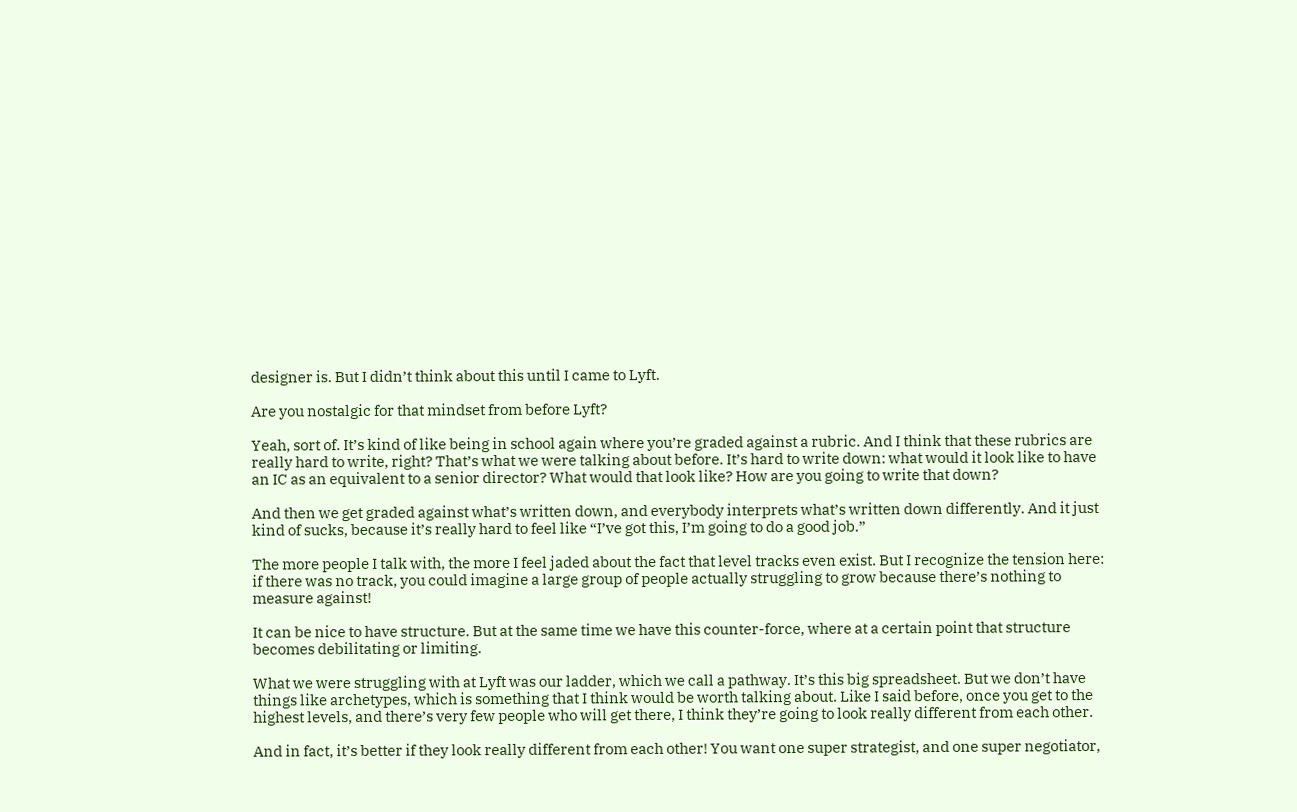designer is. But I didn’t think about this until I came to Lyft.

Are you nostalgic for that mindset from before Lyft?

Yeah, sort of. It’s kind of like being in school again where you’re graded against a rubric. And I think that these rubrics are really hard to write, right? That’s what we were talking about before. It’s hard to write down: what would it look like to have an IC as an equivalent to a senior director? What would that look like? How are you going to write that down?

And then we get graded against what’s written down, and everybody interprets what’s written down differently. And it just kind of sucks, because it’s really hard to feel like “I’ve got this, I’m going to do a good job.”

The more people I talk with, the more I feel jaded about the fact that level tracks even exist. But I recognize the tension here: if there was no track, you could imagine a large group of people actually struggling to grow because there’s nothing to measure against!

It can be nice to have structure. But at the same time we have this counter-force, where at a certain point that structure becomes debilitating or limiting.

What we were struggling with at Lyft was our ladder, which we call a pathway. It’s this big spreadsheet. But we don’t have things like archetypes, which is something that I think would be worth talking about. Like I said before, once you get to the highest levels, and there’s very few people who will get there, I think they’re going to look really different from each other.

And in fact, it’s better if they look really different from each other! You want one super strategist, and one super negotiator,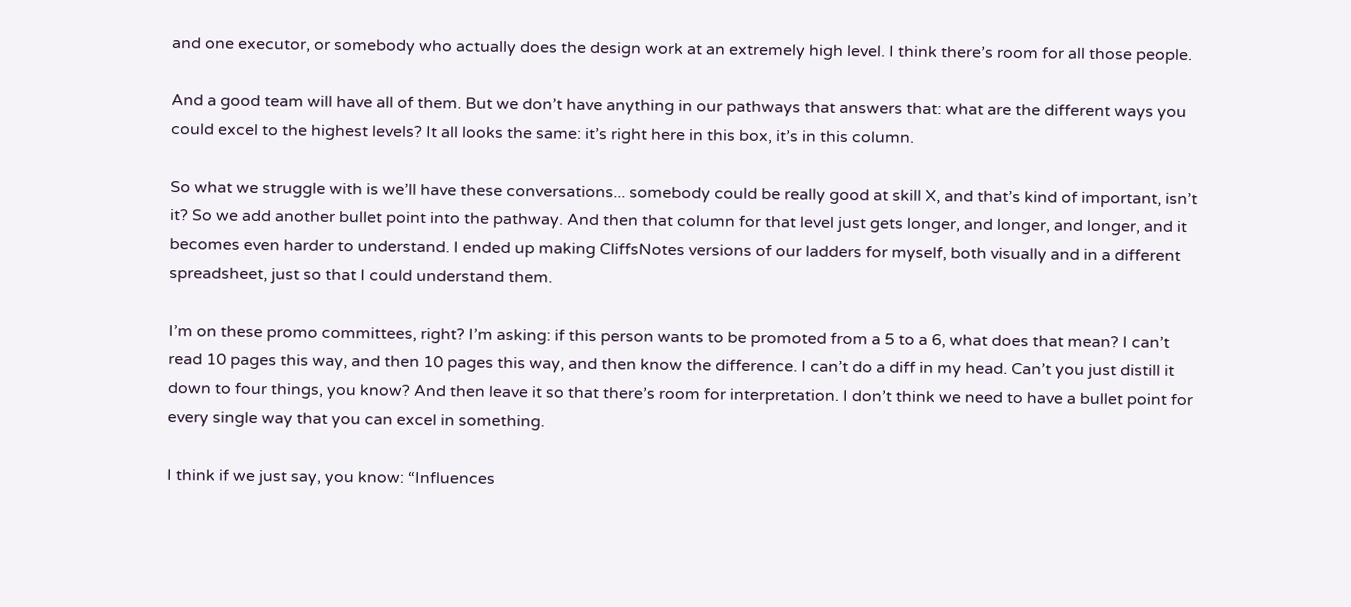and one executor, or somebody who actually does the design work at an extremely high level. I think there’s room for all those people.

And a good team will have all of them. But we don’t have anything in our pathways that answers that: what are the different ways you could excel to the highest levels? It all looks the same: it’s right here in this box, it’s in this column.

So what we struggle with is we’ll have these conversations... somebody could be really good at skill X, and that’s kind of important, isn’t it? So we add another bullet point into the pathway. And then that column for that level just gets longer, and longer, and longer, and it becomes even harder to understand. I ended up making CliffsNotes versions of our ladders for myself, both visually and in a different spreadsheet, just so that I could understand them.

I’m on these promo committees, right? I’m asking: if this person wants to be promoted from a 5 to a 6, what does that mean? I can’t read 10 pages this way, and then 10 pages this way, and then know the difference. I can’t do a diff in my head. Can’t you just distill it down to four things, you know? And then leave it so that there’s room for interpretation. I don’t think we need to have a bullet point for every single way that you can excel in something.

I think if we just say, you know: “Influences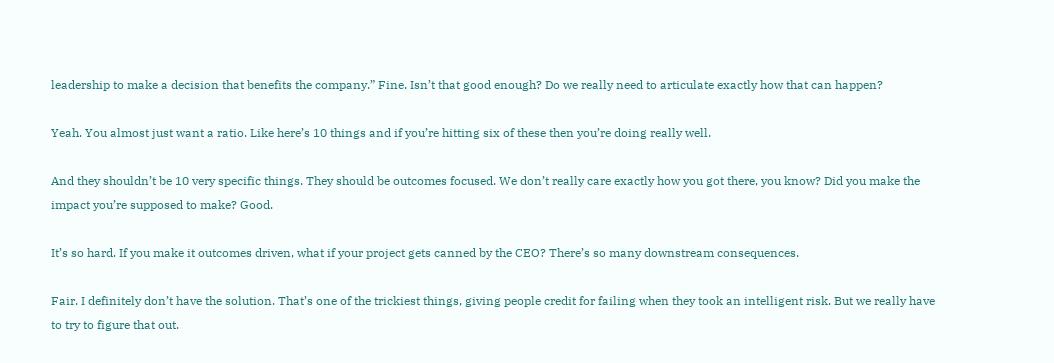leadership to make a decision that benefits the company.” Fine. Isn’t that good enough? Do we really need to articulate exactly how that can happen?

Yeah. You almost just want a ratio. Like here’s 10 things and if you’re hitting six of these then you’re doing really well.

And they shouldn’t be 10 very specific things. They should be outcomes focused. We don’t really care exactly how you got there, you know? Did you make the impact you’re supposed to make? Good.

It’s so hard. If you make it outcomes driven, what if your project gets canned by the CEO? There’s so many downstream consequences.

Fair. I definitely don’t have the solution. That’s one of the trickiest things, giving people credit for failing when they took an intelligent risk. But we really have to try to figure that out.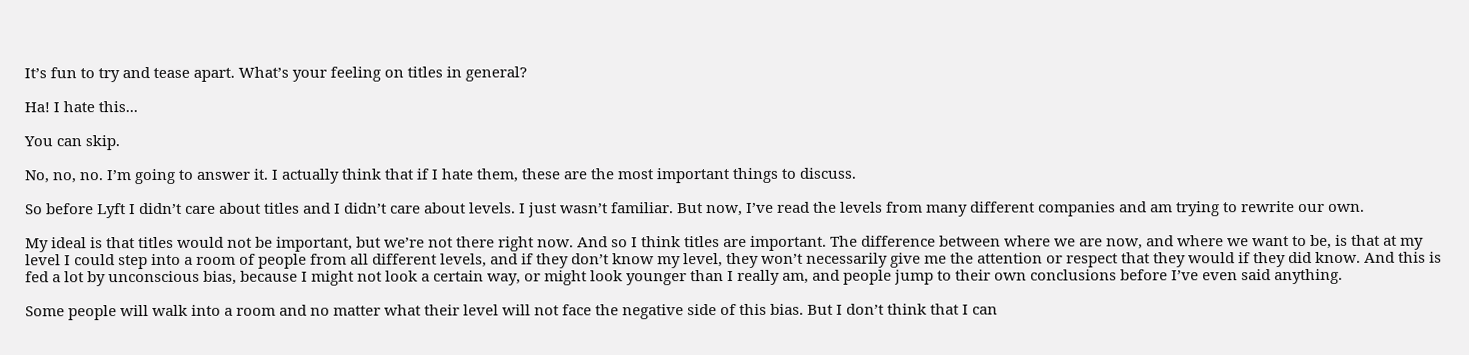It’s fun to try and tease apart. What’s your feeling on titles in general?

Ha! I hate this...

You can skip.

No, no, no. I’m going to answer it. I actually think that if I hate them, these are the most important things to discuss.

So before Lyft I didn’t care about titles and I didn’t care about levels. I just wasn’t familiar. But now, I’ve read the levels from many different companies and am trying to rewrite our own.

My ideal is that titles would not be important, but we’re not there right now. And so I think titles are important. The difference between where we are now, and where we want to be, is that at my level I could step into a room of people from all different levels, and if they don’t know my level, they won’t necessarily give me the attention or respect that they would if they did know. And this is fed a lot by unconscious bias, because I might not look a certain way, or might look younger than I really am, and people jump to their own conclusions before I’ve even said anything.

Some people will walk into a room and no matter what their level will not face the negative side of this bias. But I don’t think that I can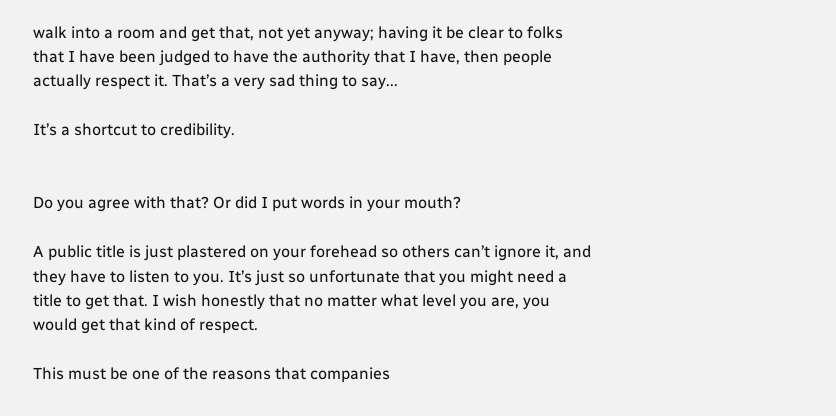walk into a room and get that, not yet anyway; having it be clear to folks that I have been judged to have the authority that I have, then people actually respect it. That’s a very sad thing to say...

It’s a shortcut to credibility.


Do you agree with that? Or did I put words in your mouth?

A public title is just plastered on your forehead so others can’t ignore it, and they have to listen to you. It’s just so unfortunate that you might need a title to get that. I wish honestly that no matter what level you are, you would get that kind of respect.

This must be one of the reasons that companies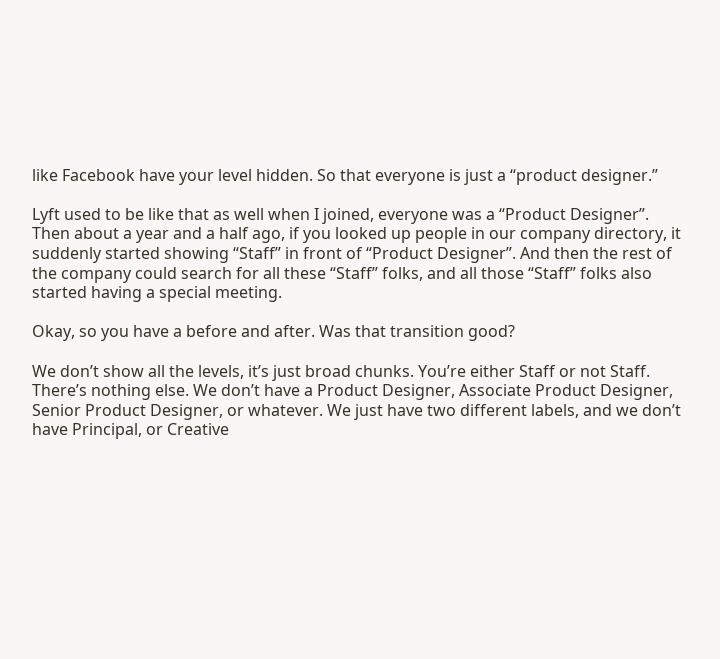like Facebook have your level hidden. So that everyone is just a “product designer.”

Lyft used to be like that as well when I joined, everyone was a “Product Designer”. Then about a year and a half ago, if you looked up people in our company directory, it suddenly started showing “Staff” in front of “Product Designer”. And then the rest of the company could search for all these “Staff” folks, and all those “Staff” folks also started having a special meeting.

Okay, so you have a before and after. Was that transition good?

We don’t show all the levels, it’s just broad chunks. You’re either Staff or not Staff. There’s nothing else. We don’t have a Product Designer, Associate Product Designer, Senior Product Designer, or whatever. We just have two different labels, and we don’t have Principal, or Creative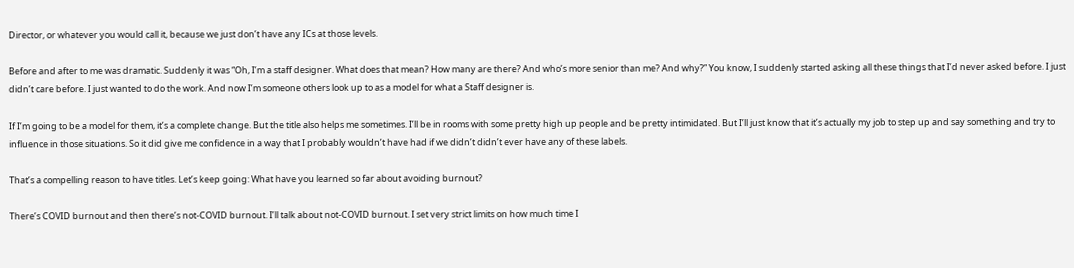Director, or whatever you would call it, because we just don’t have any ICs at those levels.

Before and after to me was dramatic. Suddenly it was “Oh, I’m a staff designer. What does that mean? How many are there? And who’s more senior than me? And why?” You know, I suddenly started asking all these things that I’d never asked before. I just didn’t care before. I just wanted to do the work. And now I’m someone others look up to as a model for what a Staff designer is.

If I’m going to be a model for them, it’s a complete change. But the title also helps me sometimes. I’ll be in rooms with some pretty high up people and be pretty intimidated. But I’ll just know that it’s actually my job to step up and say something and try to influence in those situations. So it did give me confidence in a way that I probably wouldn’t have had if we didn’t didn’t ever have any of these labels.

That’s a compelling reason to have titles. Let’s keep going: What have you learned so far about avoiding burnout?

There’s COVID burnout and then there’s not-COVID burnout. I’ll talk about not-COVID burnout. I set very strict limits on how much time I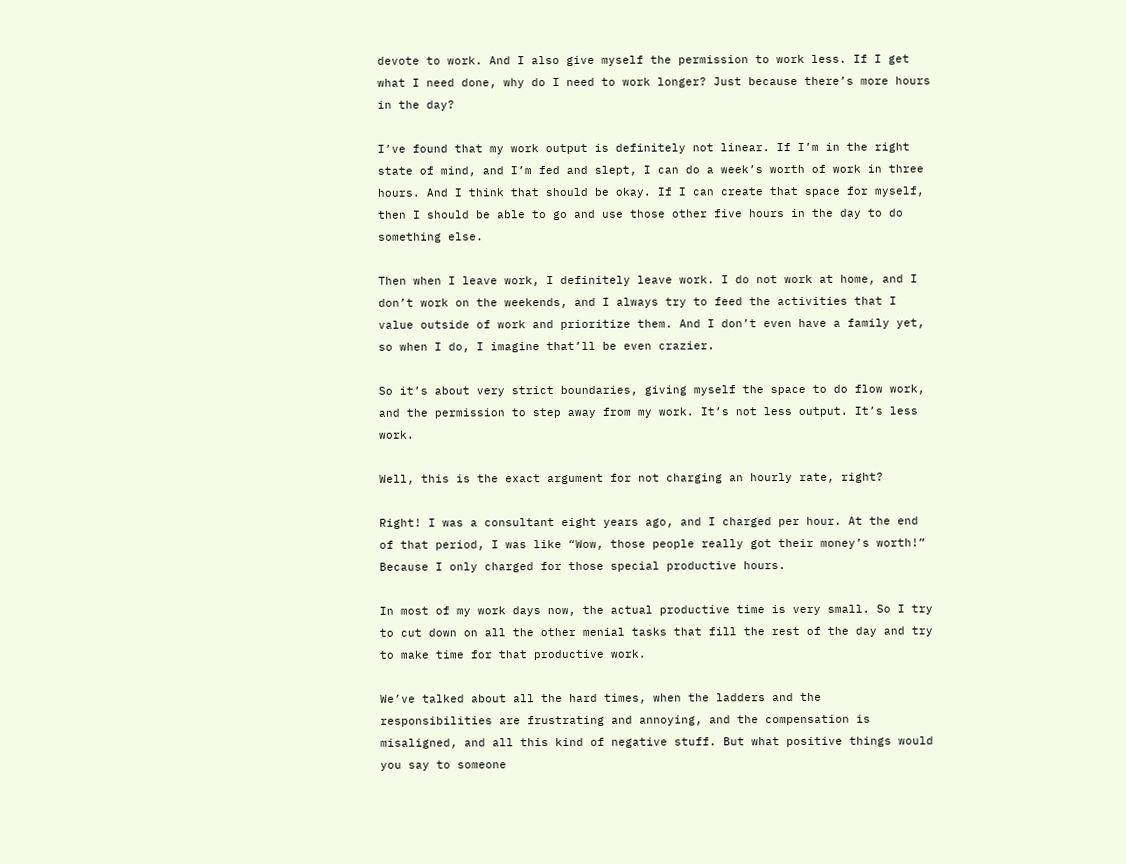devote to work. And I also give myself the permission to work less. If I get what I need done, why do I need to work longer? Just because there’s more hours in the day?

I’ve found that my work output is definitely not linear. If I’m in the right state of mind, and I’m fed and slept, I can do a week’s worth of work in three hours. And I think that should be okay. If I can create that space for myself, then I should be able to go and use those other five hours in the day to do something else.

Then when I leave work, I definitely leave work. I do not work at home, and I don’t work on the weekends, and I always try to feed the activities that I value outside of work and prioritize them. And I don’t even have a family yet, so when I do, I imagine that’ll be even crazier.

So it’s about very strict boundaries, giving myself the space to do flow work, and the permission to step away from my work. It’s not less output. It’s less work.

Well, this is the exact argument for not charging an hourly rate, right?

Right! I was a consultant eight years ago, and I charged per hour. At the end of that period, I was like “Wow, those people really got their money’s worth!” Because I only charged for those special productive hours.

In most of my work days now, the actual productive time is very small. So I try to cut down on all the other menial tasks that fill the rest of the day and try to make time for that productive work.

We’ve talked about all the hard times, when the ladders and the responsibilities are frustrating and annoying, and the compensation is misaligned, and all this kind of negative stuff. But what positive things would you say to someone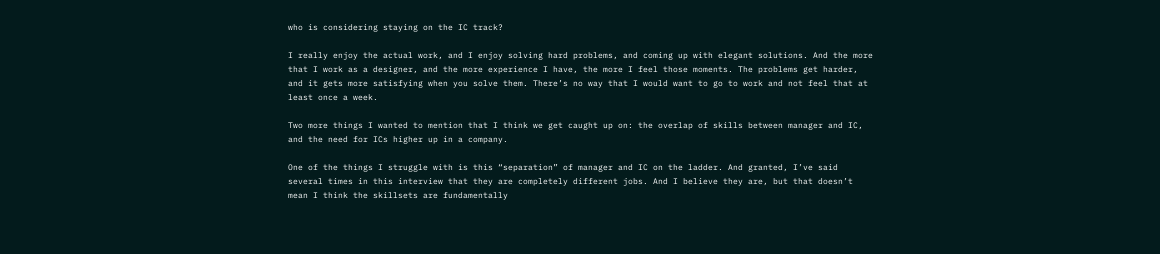who is considering staying on the IC track?

I really enjoy the actual work, and I enjoy solving hard problems, and coming up with elegant solutions. And the more that I work as a designer, and the more experience I have, the more I feel those moments. The problems get harder, and it gets more satisfying when you solve them. There’s no way that I would want to go to work and not feel that at least once a week.

Two more things I wanted to mention that I think we get caught up on: the overlap of skills between manager and IC, and the need for ICs higher up in a company.

One of the things I struggle with is this “separation” of manager and IC on the ladder. And granted, I’ve said several times in this interview that they are completely different jobs. And I believe they are, but that doesn’t mean I think the skillsets are fundamentally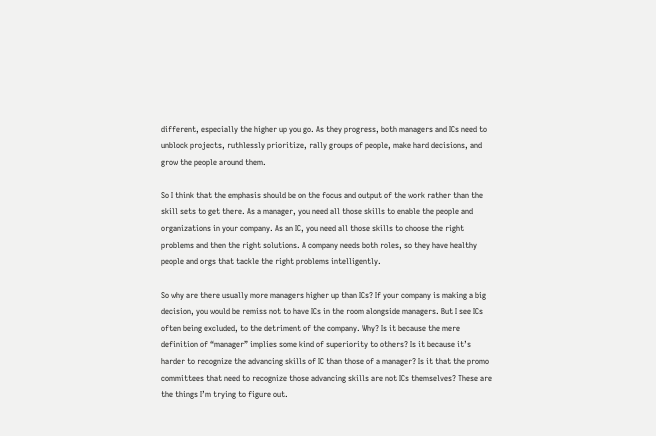different, especially the higher up you go. As they progress, both managers and ICs need to unblock projects, ruthlessly prioritize, rally groups of people, make hard decisions, and grow the people around them.

So I think that the emphasis should be on the focus and output of the work rather than the skill sets to get there. As a manager, you need all those skills to enable the people and organizations in your company. As an IC, you need all those skills to choose the right problems and then the right solutions. A company needs both roles, so they have healthy people and orgs that tackle the right problems intelligently.

So why are there usually more managers higher up than ICs? If your company is making a big decision, you would be remiss not to have ICs in the room alongside managers. But I see ICs often being excluded, to the detriment of the company. Why? Is it because the mere definition of “manager” implies some kind of superiority to others? Is it because it’s harder to recognize the advancing skills of IC than those of a manager? Is it that the promo committees that need to recognize those advancing skills are not ICs themselves? These are the things I’m trying to figure out.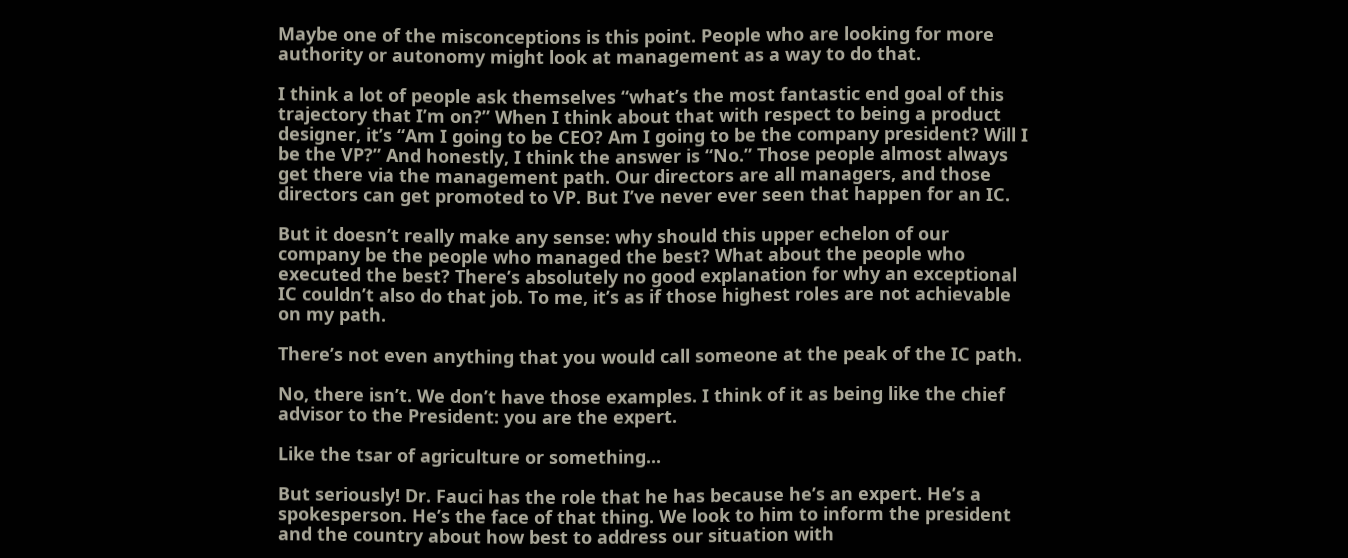Maybe one of the misconceptions is this point. People who are looking for more authority or autonomy might look at management as a way to do that.

I think a lot of people ask themselves “what’s the most fantastic end goal of this trajectory that I’m on?” When I think about that with respect to being a product designer, it’s “Am I going to be CEO? Am I going to be the company president? Will I be the VP?” And honestly, I think the answer is “No.” Those people almost always get there via the management path. Our directors are all managers, and those directors can get promoted to VP. But I’ve never ever seen that happen for an IC.

But it doesn’t really make any sense: why should this upper echelon of our company be the people who managed the best? What about the people who executed the best? There’s absolutely no good explanation for why an exceptional IC couldn’t also do that job. To me, it’s as if those highest roles are not achievable on my path.

There’s not even anything that you would call someone at the peak of the IC path.

No, there isn’t. We don’t have those examples. I think of it as being like the chief advisor to the President: you are the expert.

Like the tsar of agriculture or something...

But seriously! Dr. Fauci has the role that he has because he’s an expert. He’s a spokesperson. He’s the face of that thing. We look to him to inform the president and the country about how best to address our situation with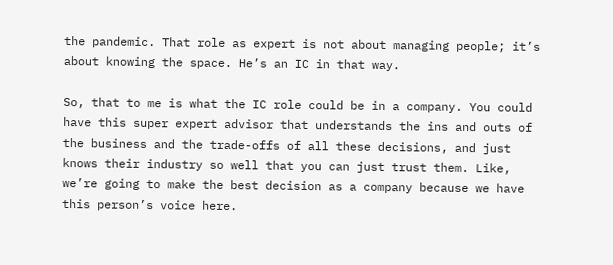the pandemic. That role as expert is not about managing people; it’s about knowing the space. He’s an IC in that way.

So, that to me is what the IC role could be in a company. You could have this super expert advisor that understands the ins and outs of the business and the trade-offs of all these decisions, and just knows their industry so well that you can just trust them. Like, we’re going to make the best decision as a company because we have this person’s voice here.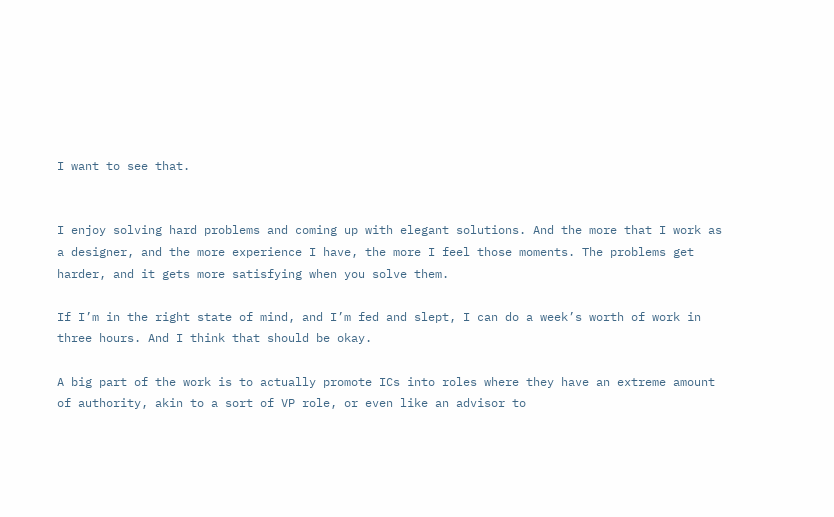I want to see that.


I enjoy solving hard problems and coming up with elegant solutions. And the more that I work as a designer, and the more experience I have, the more I feel those moments. The problems get harder, and it gets more satisfying when you solve them.

If I’m in the right state of mind, and I’m fed and slept, I can do a week’s worth of work in three hours. And I think that should be okay.

A big part of the work is to actually promote ICs into roles where they have an extreme amount of authority, akin to a sort of VP role, or even like an advisor to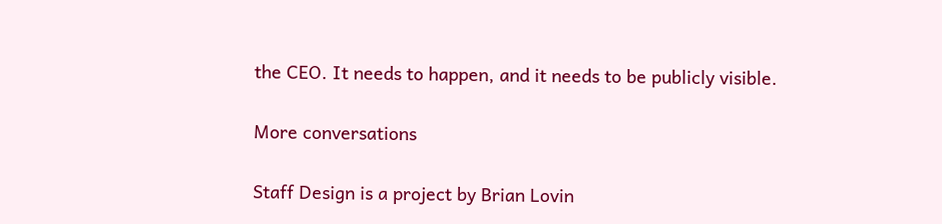the CEO. It needs to happen, and it needs to be publicly visible.

More conversations

Staff Design is a project by Brian Lovin